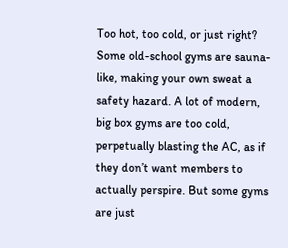Too hot, too cold, or just right? Some old-school gyms are sauna-like, making your own sweat a safety hazard. A lot of modern, big box gyms are too cold, perpetually blasting the AC, as if they don’t want members to actually perspire. But some gyms are just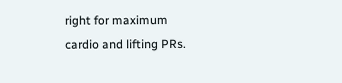right for maximum cardio and lifting PRs.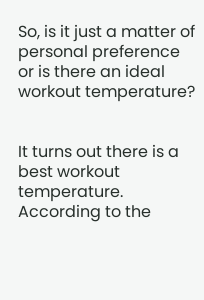So, is it just a matter of personal preference or is there an ideal workout temperature?


It turns out there is a best workout temperature. According to the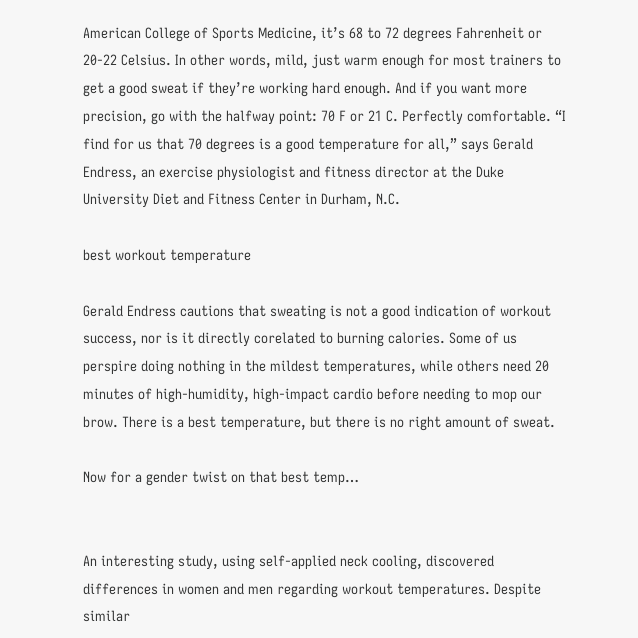American College of Sports Medicine, it’s 68 to 72 degrees Fahrenheit or 20-22 Celsius. In other words, mild, just warm enough for most trainers to get a good sweat if they’re working hard enough. And if you want more precision, go with the halfway point: 70 F or 21 C. Perfectly comfortable. “I find for us that 70 degrees is a good temperature for all,” says Gerald Endress, an exercise physiologist and fitness director at the Duke University Diet and Fitness Center in Durham, N.C.

best workout temperature

Gerald Endress cautions that sweating is not a good indication of workout success, nor is it directly corelated to burning calories. Some of us perspire doing nothing in the mildest temperatures, while others need 20 minutes of high-humidity, high-impact cardio before needing to mop our brow. There is a best temperature, but there is no right amount of sweat.

Now for a gender twist on that best temp…


An interesting study, using self-applied neck cooling, discovered differences in women and men regarding workout temperatures. Despite similar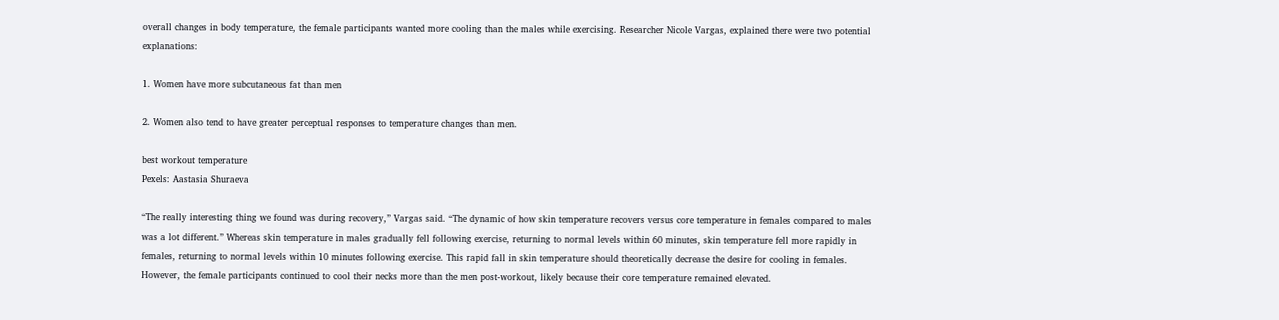overall changes in body temperature, the female participants wanted more cooling than the males while exercising. Researcher Nicole Vargas, explained there were two potential explanations:

1. Women have more subcutaneous fat than men

2. Women also tend to have greater perceptual responses to temperature changes than men.

best workout temperature
Pexels: Aastasia Shuraeva

“The really interesting thing we found was during recovery,” Vargas said. “The dynamic of how skin temperature recovers versus core temperature in females compared to males was a lot different.” Whereas skin temperature in males gradually fell following exercise, returning to normal levels within 60 minutes, skin temperature fell more rapidly in females, returning to normal levels within 10 minutes following exercise. This rapid fall in skin temperature should theoretically decrease the desire for cooling in females. However, the female participants continued to cool their necks more than the men post-workout, likely because their core temperature remained elevated.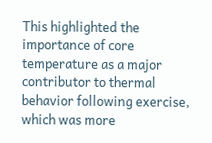This highlighted the importance of core temperature as a major contributor to thermal behavior following exercise, which was more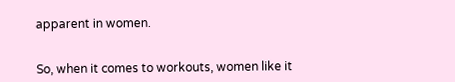apparent in women.


So, when it comes to workouts, women like it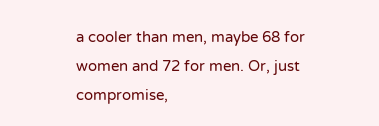a cooler than men, maybe 68 for women and 72 for men. Or, just compromise,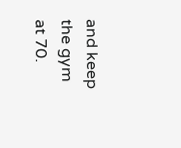and keep the gym at 70.